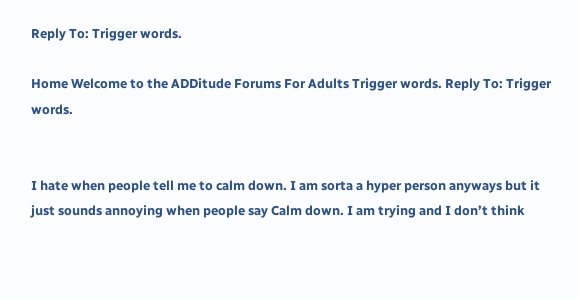Reply To: Trigger words.

Home Welcome to the ADDitude Forums For Adults Trigger words. Reply To: Trigger words.


I hate when people tell me to calm down. I am sorta a hyper person anyways but it just sounds annoying when people say Calm down. I am trying and I don’t think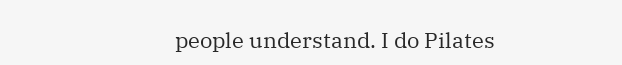people understand. I do Pilates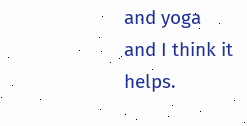and yoga and I think it helps.